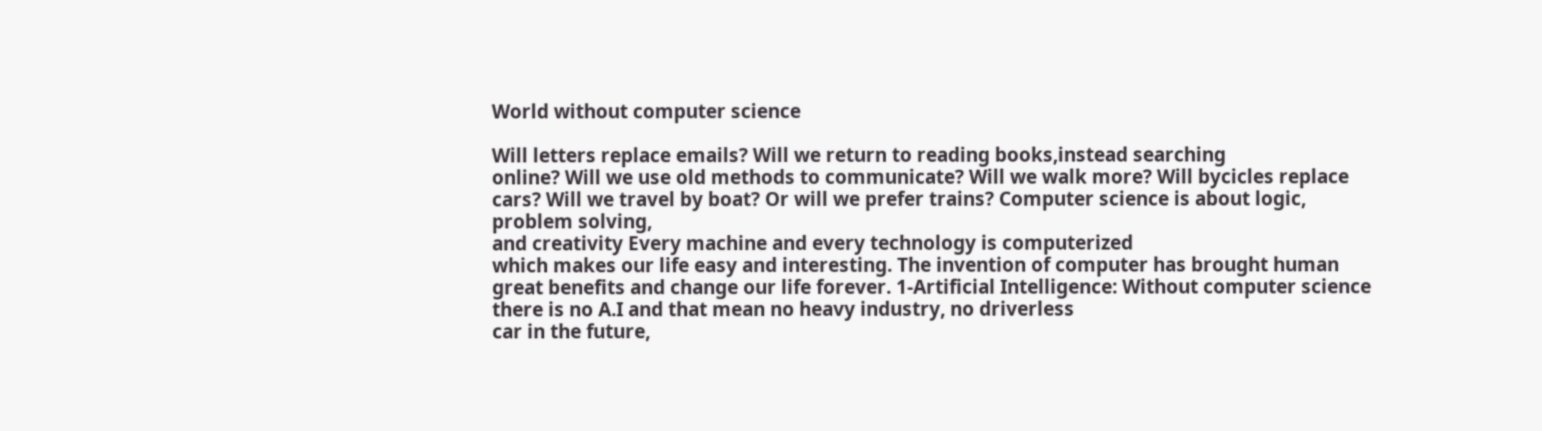World without computer science

Will letters replace emails? Will we return to reading books,instead searching
online? Will we use old methods to communicate? Will we walk more? Will bycicles replace cars? Will we travel by boat? Or will we prefer trains? Computer science is about logic, problem solving,
and creativity Every machine and every technology is computerized
which makes our life easy and interesting. The invention of computer has brought human
great benefits and change our life forever. 1-Artificial Intelligence: Without computer science there is no A.I and that mean no heavy industry, no driverless
car in the future,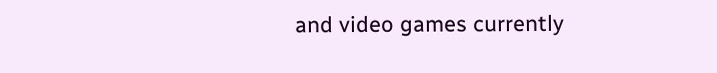and video games currently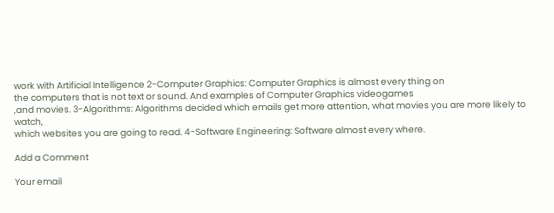work with Artificial Intelligence 2-Computer Graphics: Computer Graphics is almost every thing on
the computers that is not text or sound. And examples of Computer Graphics videogames
,and movies. 3-Algorithms: Algorithms decided which emails get more attention, what movies you are more likely to watch,
which websites you are going to read. 4-Software Engineering: Software almost every where.

Add a Comment

Your email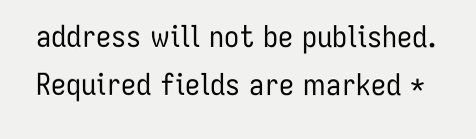address will not be published. Required fields are marked *